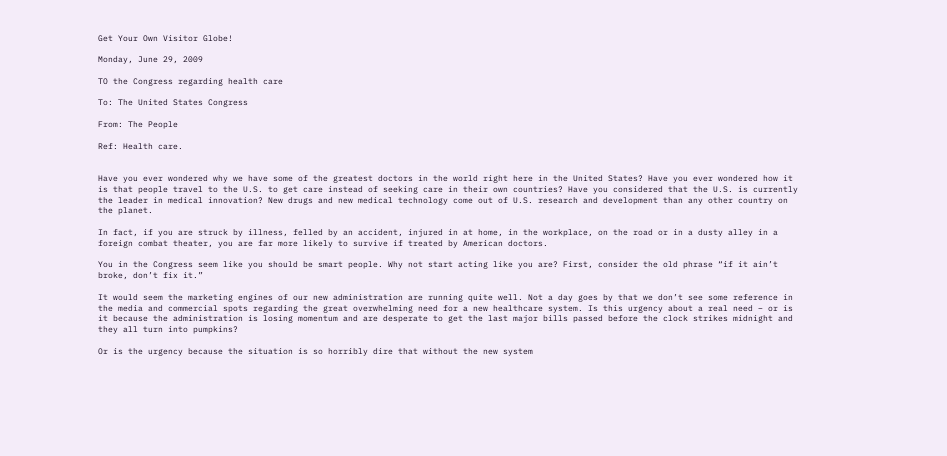Get Your Own Visitor Globe!

Monday, June 29, 2009

TO the Congress regarding health care

To: The United States Congress

From: The People

Ref: Health care.


Have you ever wondered why we have some of the greatest doctors in the world right here in the United States? Have you ever wondered how it is that people travel to the U.S. to get care instead of seeking care in their own countries? Have you considered that the U.S. is currently the leader in medical innovation? New drugs and new medical technology come out of U.S. research and development than any other country on the planet.

In fact, if you are struck by illness, felled by an accident, injured in at home, in the workplace, on the road or in a dusty alley in a foreign combat theater, you are far more likely to survive if treated by American doctors.

You in the Congress seem like you should be smart people. Why not start acting like you are? First, consider the old phrase “if it ain’t broke, don’t fix it.”

It would seem the marketing engines of our new administration are running quite well. Not a day goes by that we don’t see some reference in the media and commercial spots regarding the great overwhelming need for a new healthcare system. Is this urgency about a real need – or is it because the administration is losing momentum and are desperate to get the last major bills passed before the clock strikes midnight and they all turn into pumpkins?

Or is the urgency because the situation is so horribly dire that without the new system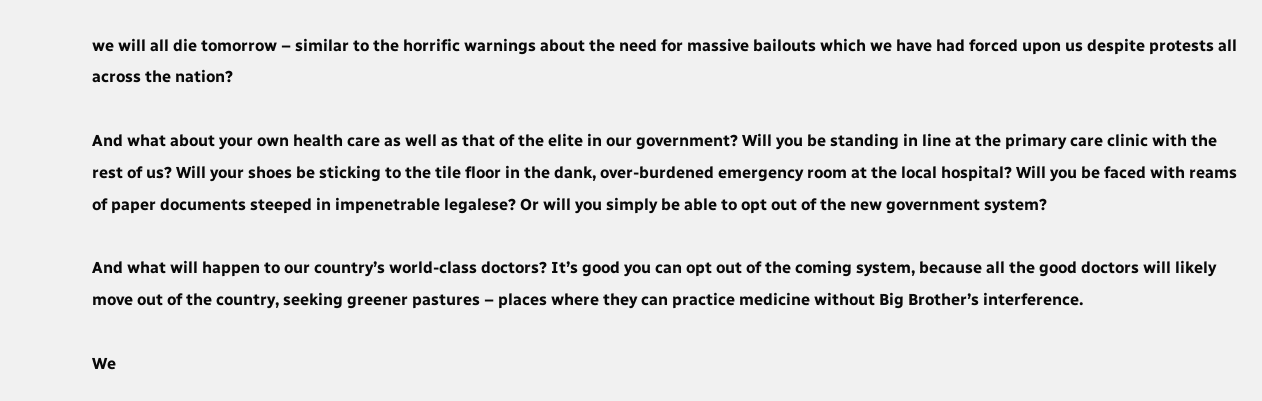we will all die tomorrow – similar to the horrific warnings about the need for massive bailouts which we have had forced upon us despite protests all across the nation?

And what about your own health care as well as that of the elite in our government? Will you be standing in line at the primary care clinic with the rest of us? Will your shoes be sticking to the tile floor in the dank, over-burdened emergency room at the local hospital? Will you be faced with reams of paper documents steeped in impenetrable legalese? Or will you simply be able to opt out of the new government system?

And what will happen to our country’s world-class doctors? It’s good you can opt out of the coming system, because all the good doctors will likely move out of the country, seeking greener pastures – places where they can practice medicine without Big Brother’s interference.

We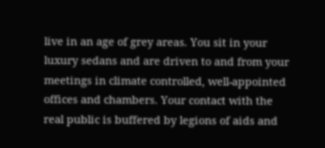live in an age of grey areas. You sit in your luxury sedans and are driven to and from your meetings in climate controlled, well-appointed offices and chambers. Your contact with the real public is buffered by legions of aids and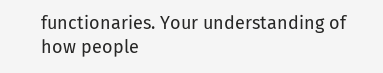functionaries. Your understanding of how people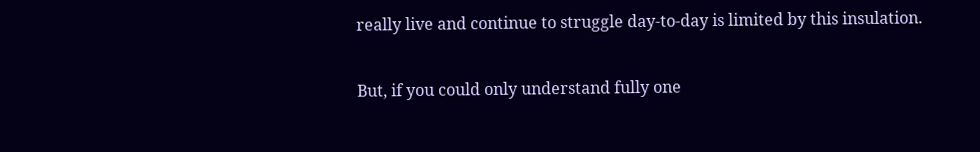really live and continue to struggle day-to-day is limited by this insulation.

But, if you could only understand fully one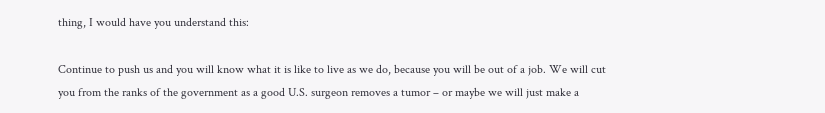thing, I would have you understand this:

Continue to push us and you will know what it is like to live as we do, because you will be out of a job. We will cut you from the ranks of the government as a good U.S. surgeon removes a tumor – or maybe we will just make a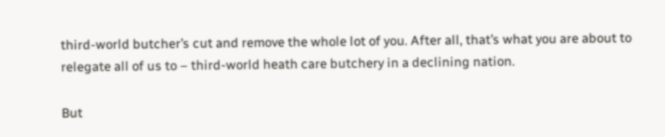third-world butcher’s cut and remove the whole lot of you. After all, that’s what you are about to relegate all of us to – third-world heath care butchery in a declining nation.

But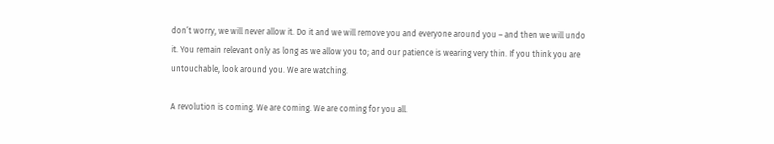don’t worry, we will never allow it. Do it and we will remove you and everyone around you – and then we will undo it. You remain relevant only as long as we allow you to; and our patience is wearing very thin. If you think you are untouchable, look around you. We are watching.

A revolution is coming. We are coming. We are coming for you all.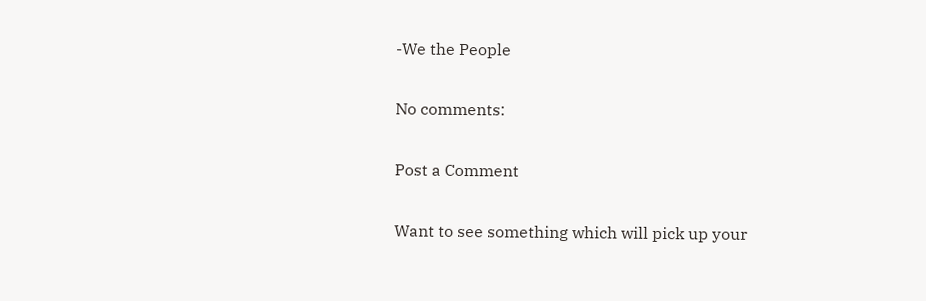-We the People

No comments:

Post a Comment

Want to see something which will pick up your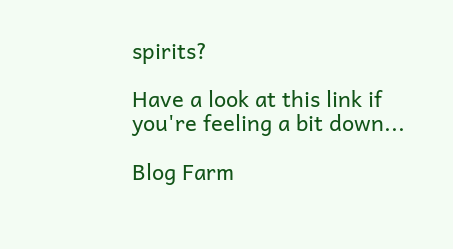spirits?

Have a look at this link if you're feeling a bit down...

Blog Farm